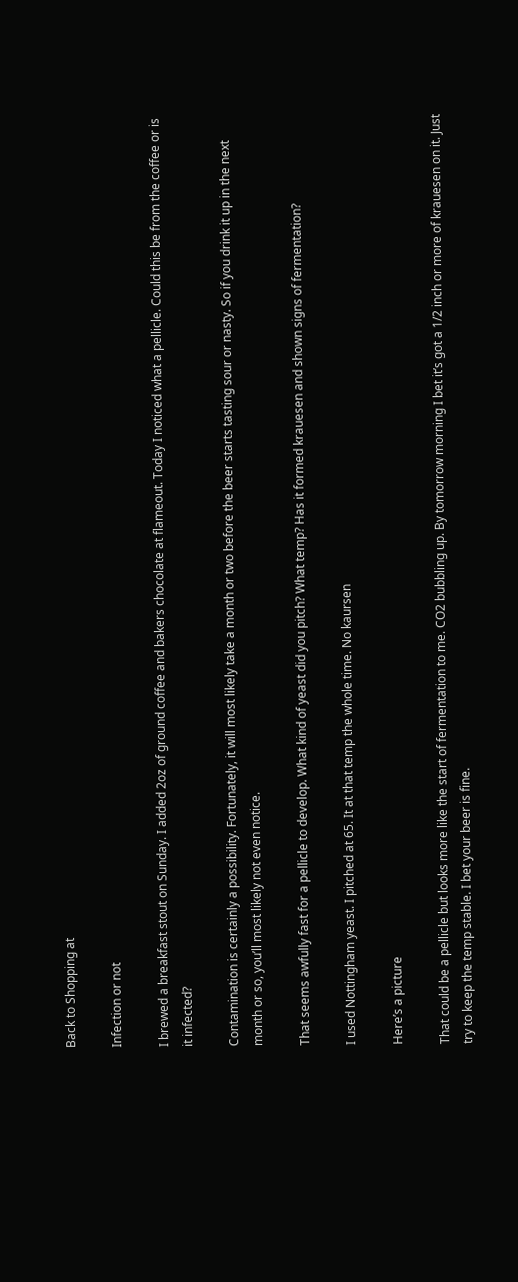Back to Shopping at

Infection or not

I brewed a breakfast stout on Sunday. I added 2oz of ground coffee and bakers chocolate at flameout. Today I noticed what a pellicle. Could this be from the coffee or is it infected?

Contamination is certainly a possibility. Fortunately, it will most likely take a month or two before the beer starts tasting sour or nasty. So if you drink it up in the next month or so, you’ll most likely not even notice.

That seems awfully fast for a pellicle to develop. What kind of yeast did you pitch? What temp? Has it formed krauesen and shown signs of fermentation?

I used Nottingham yeast. I pitched at 65. It at that temp the whole time. No kaursen

Here’s a picture

That could be a pellicle but looks more like the start of fermentation to me. CO2 bubbling up. By tomorrow morning I bet it’s got a 1/2 inch or more of krauesen on it. Just try to keep the temp stable. I bet your beer is fine.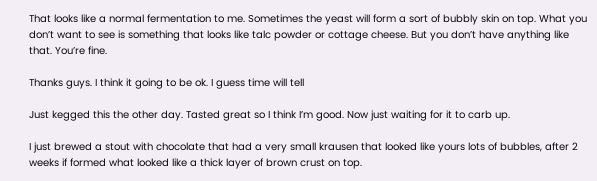That looks like a normal fermentation to me. Sometimes the yeast will form a sort of bubbly skin on top. What you don’t want to see is something that looks like talc powder or cottage cheese. But you don’t have anything like that. You’re fine.

Thanks guys. I think it going to be ok. I guess time will tell

Just kegged this the other day. Tasted great so I think I’m good. Now just waiting for it to carb up.

I just brewed a stout with chocolate that had a very small krausen that looked like yours lots of bubbles, after 2 weeks if formed what looked like a thick layer of brown crust on top.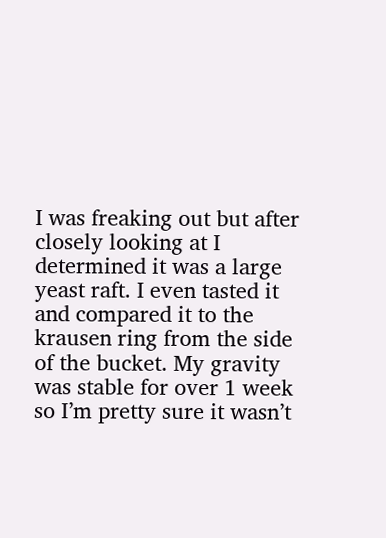I was freaking out but after closely looking at I determined it was a large yeast raft. I even tasted it and compared it to the krausen ring from the side of the bucket. My gravity was stable for over 1 week so I’m pretty sure it wasn’t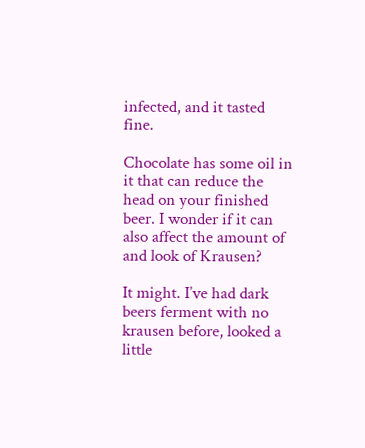infected, and it tasted fine.

Chocolate has some oil in it that can reduce the head on your finished beer. I wonder if it can also affect the amount of and look of Krausen?

It might. I’ve had dark beers ferment with no krausen before, looked a little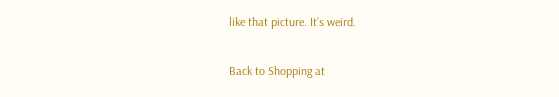like that picture. It’s weird.

Back to Shopping at